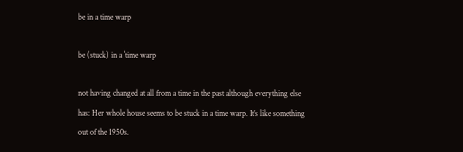be in a time warp

be (stuck) in a ˈtime warp

not having changed at all from a time in the past although everything else has: Her whole house seems to be stuck in a time warp. It’s like something out of the 1950s.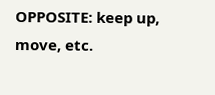OPPOSITE: keep up, move, etc.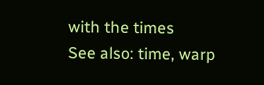with the times
See also: time, warp